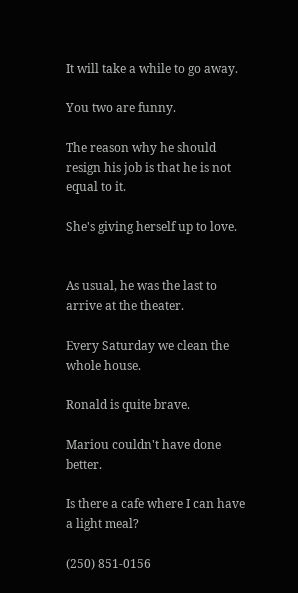It will take a while to go away.

You two are funny.

The reason why he should resign his job is that he is not equal to it.

She's giving herself up to love.


As usual, he was the last to arrive at the theater.

Every Saturday we clean the whole house.

Ronald is quite brave.

Mariou couldn't have done better.

Is there a cafe where I can have a light meal?

(250) 851-0156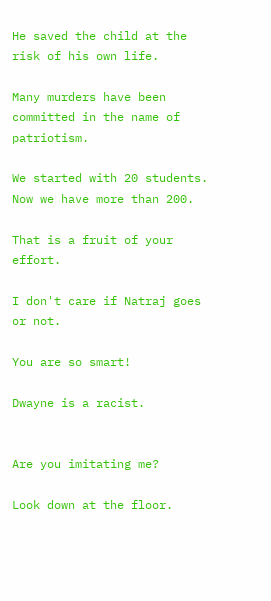He saved the child at the risk of his own life.

Many murders have been committed in the name of patriotism.

We started with 20 students. Now we have more than 200.

That is a fruit of your effort.

I don't care if Natraj goes or not.

You are so smart!

Dwayne is a racist.


Are you imitating me?

Look down at the floor.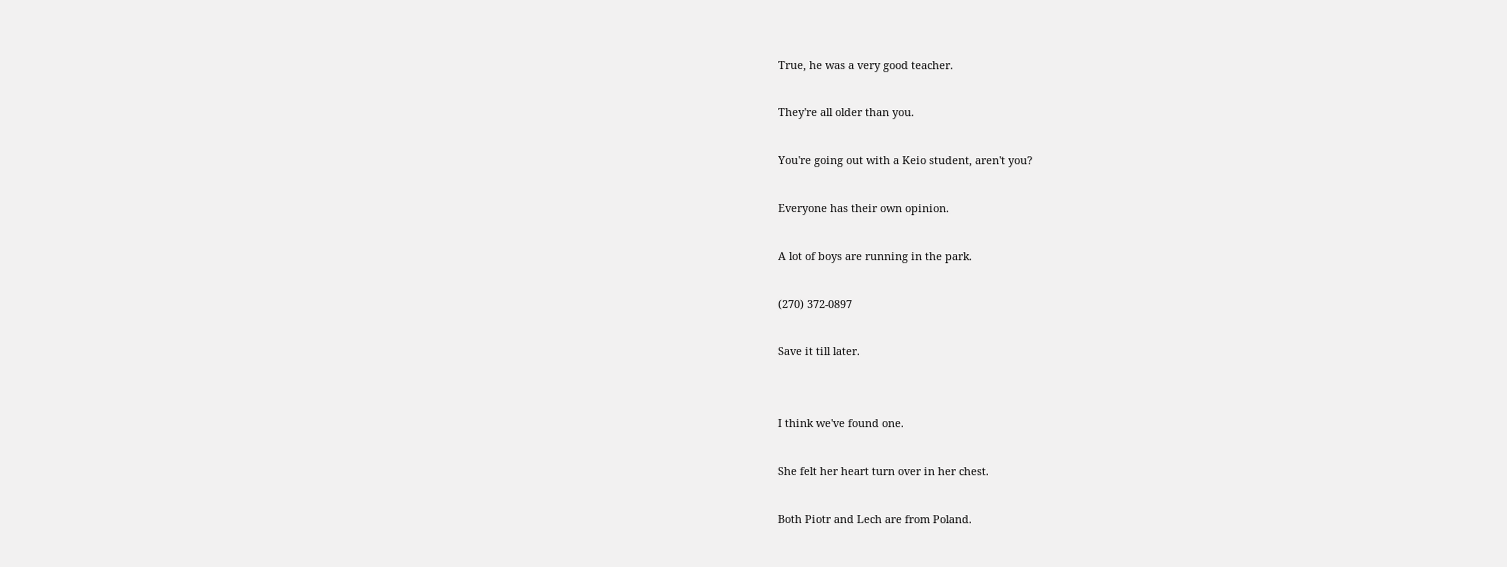True, he was a very good teacher.

They're all older than you.

You're going out with a Keio student, aren't you?

Everyone has their own opinion.

A lot of boys are running in the park.

(270) 372-0897

Save it till later.


I think we've found one.

She felt her heart turn over in her chest.

Both Piotr and Lech are from Poland.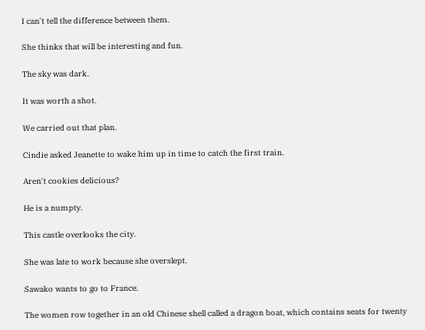I can't tell the difference between them.

She thinks that will be interesting and fun.

The sky was dark.

It was worth a shot.

We carried out that plan.

Cindie asked Jeanette to wake him up in time to catch the first train.

Aren't cookies delicious?

He is a numpty.

This castle overlooks the city.

She was late to work because she overslept.

Sawako wants to go to France.

The women row together in an old Chinese shell called a dragon boat, which contains seats for twenty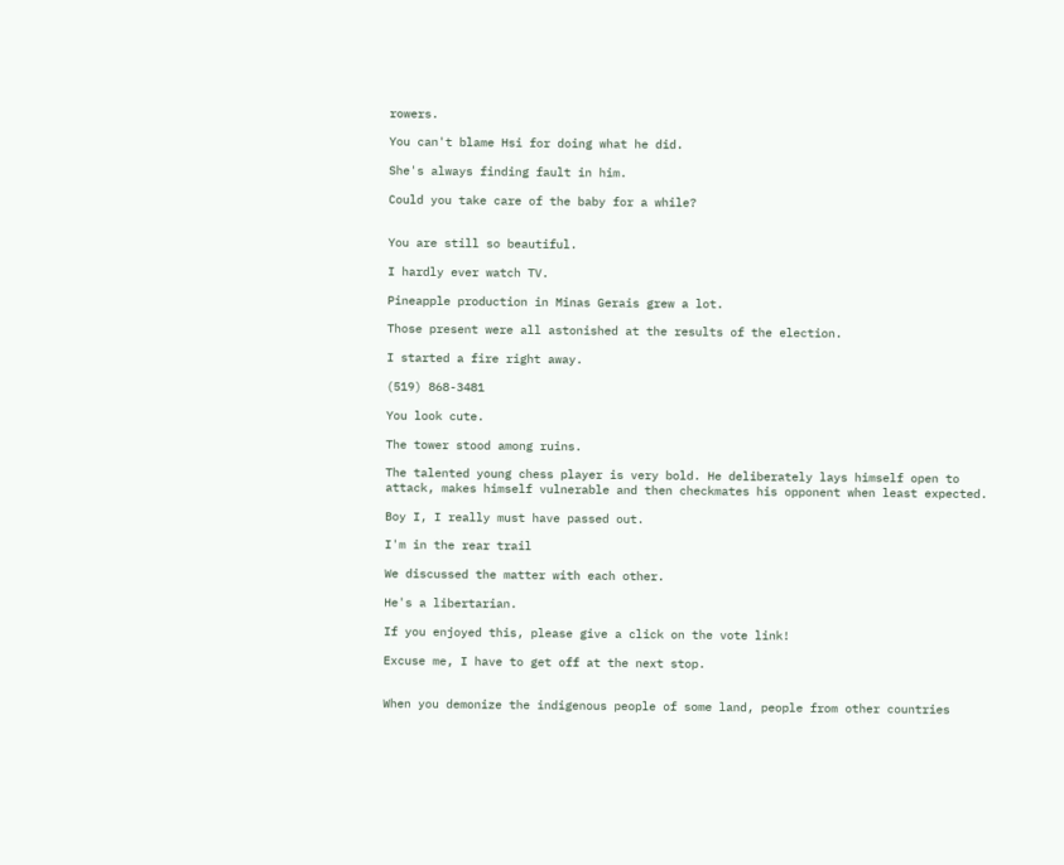rowers.

You can't blame Hsi for doing what he did.

She's always finding fault in him.

Could you take care of the baby for a while?


You are still so beautiful.

I hardly ever watch TV.

Pineapple production in Minas Gerais grew a lot.

Those present were all astonished at the results of the election.

I started a fire right away.

(519) 868-3481

You look cute.

The tower stood among ruins.

The talented young chess player is very bold. He deliberately lays himself open to attack, makes himself vulnerable and then checkmates his opponent when least expected.

Boy I, I really must have passed out.

I'm in the rear trail

We discussed the matter with each other.

He's a libertarian.

If you enjoyed this, please give a click on the vote link!

Excuse me, I have to get off at the next stop.


When you demonize the indigenous people of some land, people from other countries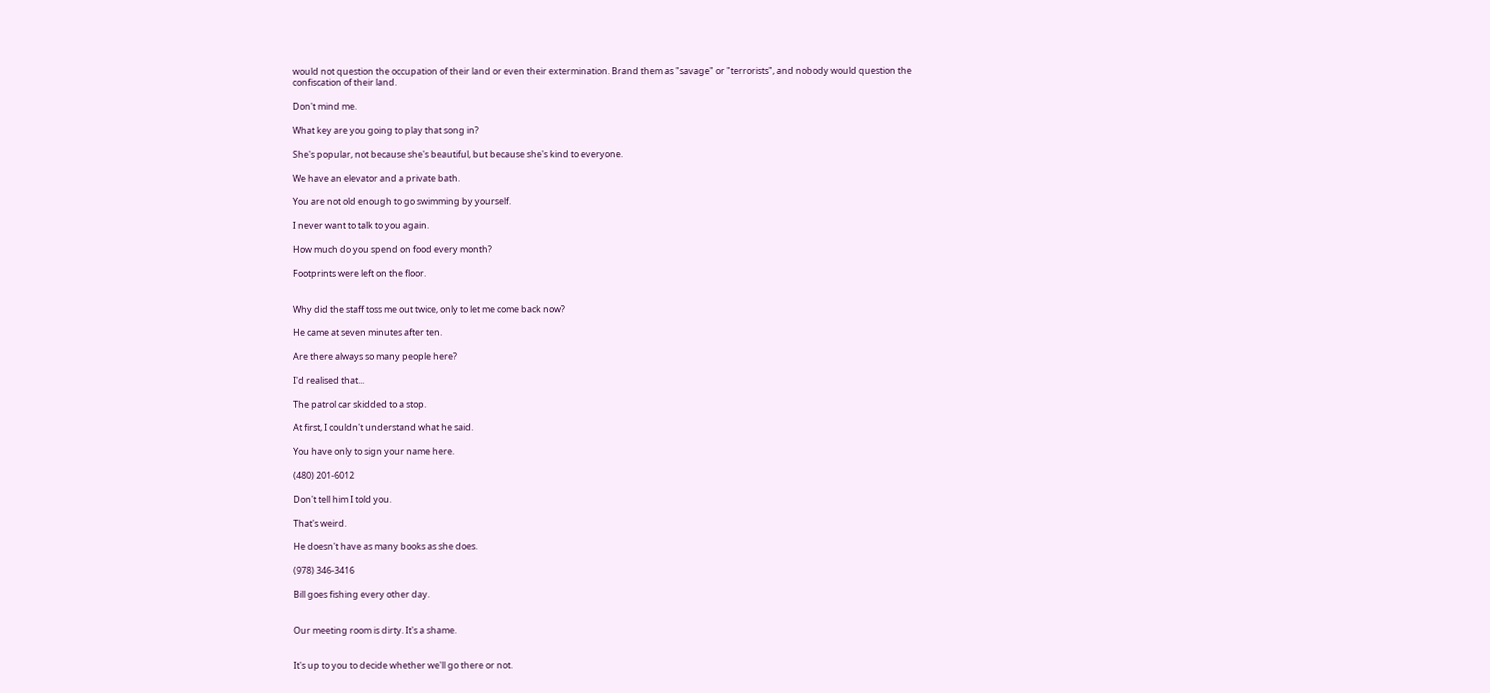would not question the occupation of their land or even their extermination. Brand them as "savage" or "terrorists", and nobody would question the confiscation of their land.

Don't mind me.

What key are you going to play that song in?

She's popular, not because she's beautiful, but because she's kind to everyone.

We have an elevator and a private bath.

You are not old enough to go swimming by yourself.

I never want to talk to you again.

How much do you spend on food every month?

Footprints were left on the floor.


Why did the staff toss me out twice, only to let me come back now?

He came at seven minutes after ten.

Are there always so many people here?

I'd realised that...

The patrol car skidded to a stop.

At first, I couldn't understand what he said.

You have only to sign your name here.

(480) 201-6012

Don't tell him I told you.

That's weird.

He doesn't have as many books as she does.

(978) 346-3416

Bill goes fishing every other day.


Our meeting room is dirty. It's a shame.


It's up to you to decide whether we'll go there or not.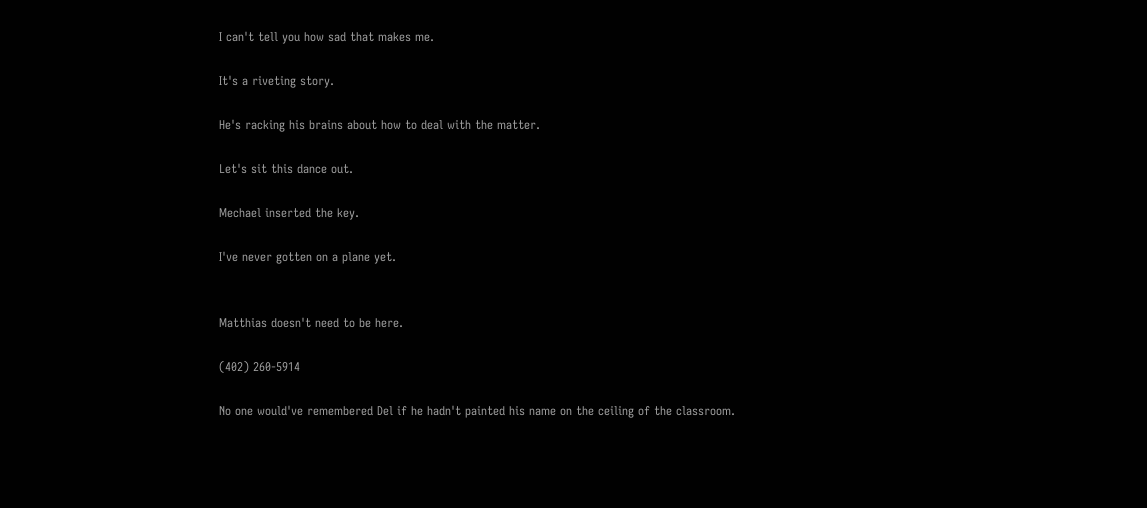I can't tell you how sad that makes me.

It's a riveting story.

He's racking his brains about how to deal with the matter.

Let's sit this dance out.

Mechael inserted the key.

I've never gotten on a plane yet.


Matthias doesn't need to be here.

(402) 260-5914

No one would've remembered Del if he hadn't painted his name on the ceiling of the classroom.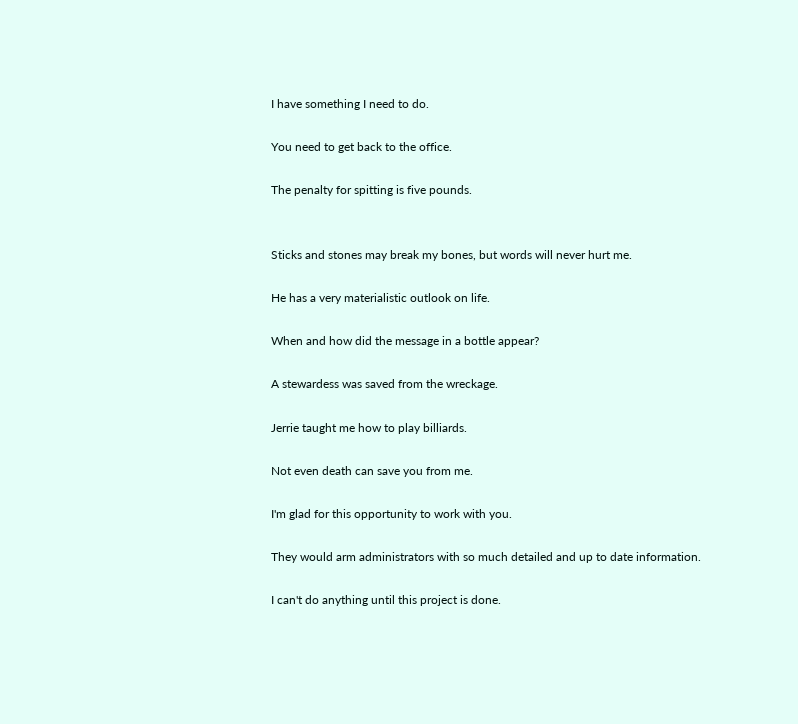I have something I need to do.

You need to get back to the office.

The penalty for spitting is five pounds.


Sticks and stones may break my bones, but words will never hurt me.

He has a very materialistic outlook on life.

When and how did the message in a bottle appear?

A stewardess was saved from the wreckage.

Jerrie taught me how to play billiards.

Not even death can save you from me.

I'm glad for this opportunity to work with you.

They would arm administrators with so much detailed and up to date information.

I can't do anything until this project is done.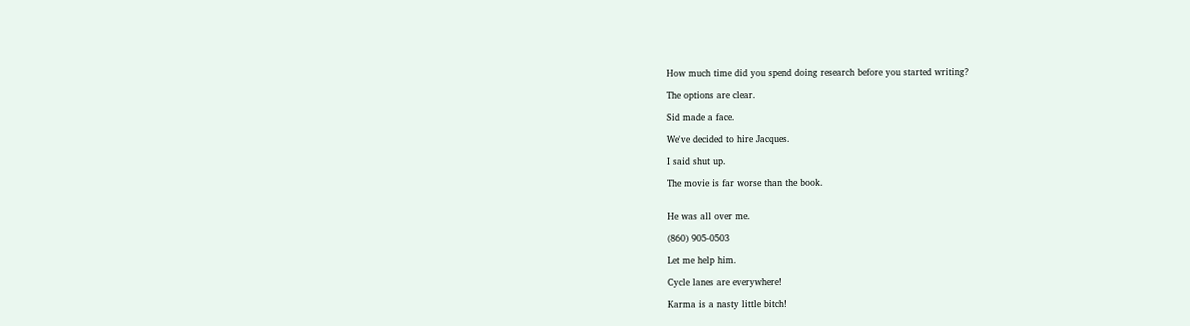How much time did you spend doing research before you started writing?

The options are clear.

Sid made a face.

We've decided to hire Jacques.

I said shut up.

The movie is far worse than the book.


He was all over me.

(860) 905-0503

Let me help him.

Cycle lanes are everywhere!

Karma is a nasty little bitch!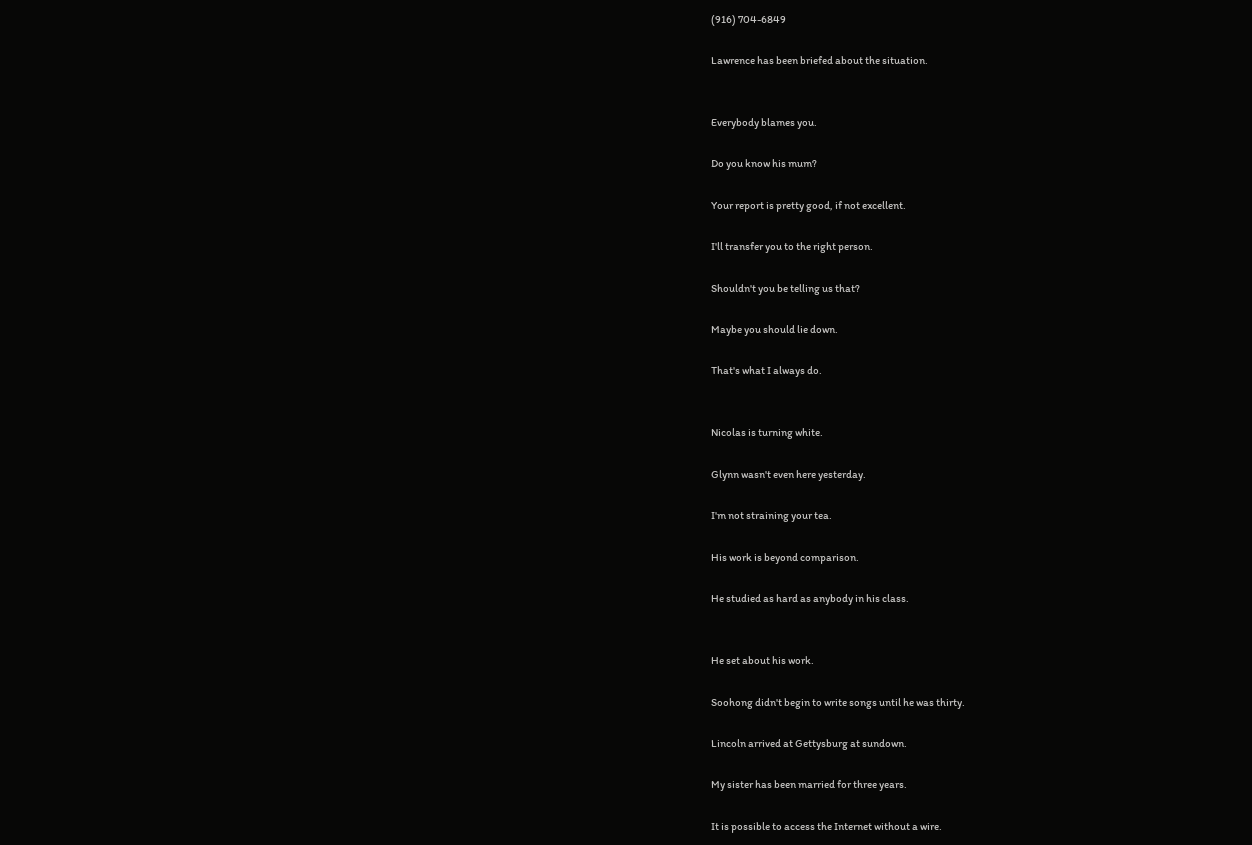(916) 704-6849

Lawrence has been briefed about the situation.


Everybody blames you.

Do you know his mum?

Your report is pretty good, if not excellent.

I'll transfer you to the right person.

Shouldn't you be telling us that?

Maybe you should lie down.

That's what I always do.


Nicolas is turning white.

Glynn wasn't even here yesterday.

I'm not straining your tea.

His work is beyond comparison.

He studied as hard as anybody in his class.


He set about his work.

Soohong didn't begin to write songs until he was thirty.

Lincoln arrived at Gettysburg at sundown.

My sister has been married for three years.

It is possible to access the Internet without a wire.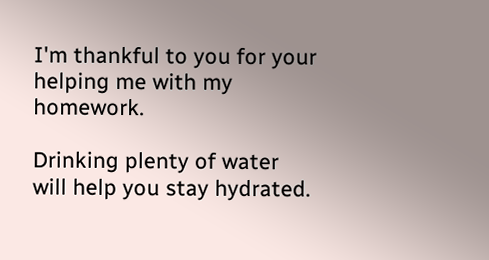I'm thankful to you for your helping me with my homework.

Drinking plenty of water will help you stay hydrated.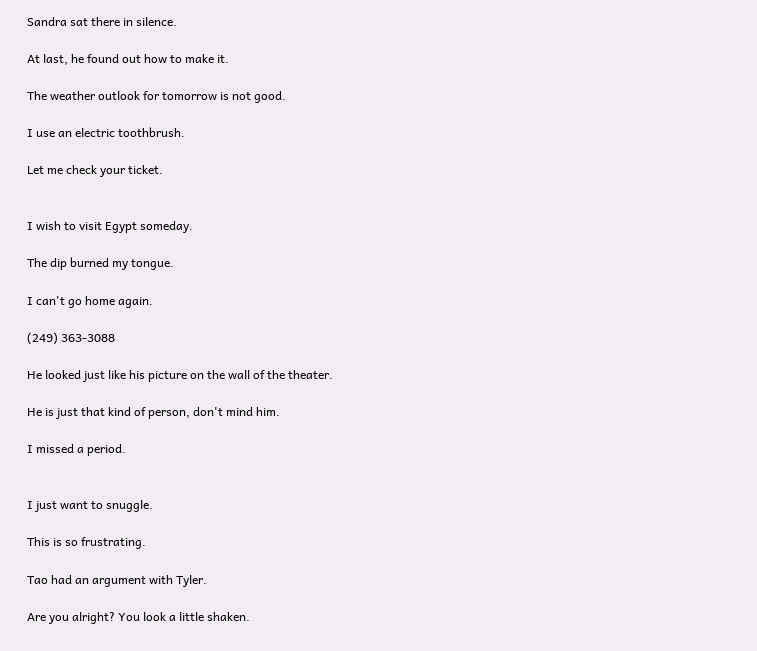Sandra sat there in silence.

At last, he found out how to make it.

The weather outlook for tomorrow is not good.

I use an electric toothbrush.

Let me check your ticket.


I wish to visit Egypt someday.

The dip burned my tongue.

I can't go home again.

(249) 363-3088

He looked just like his picture on the wall of the theater.

He is just that kind of person, don't mind him.

I missed a period.


I just want to snuggle.

This is so frustrating.

Tao had an argument with Tyler.

Are you alright? You look a little shaken.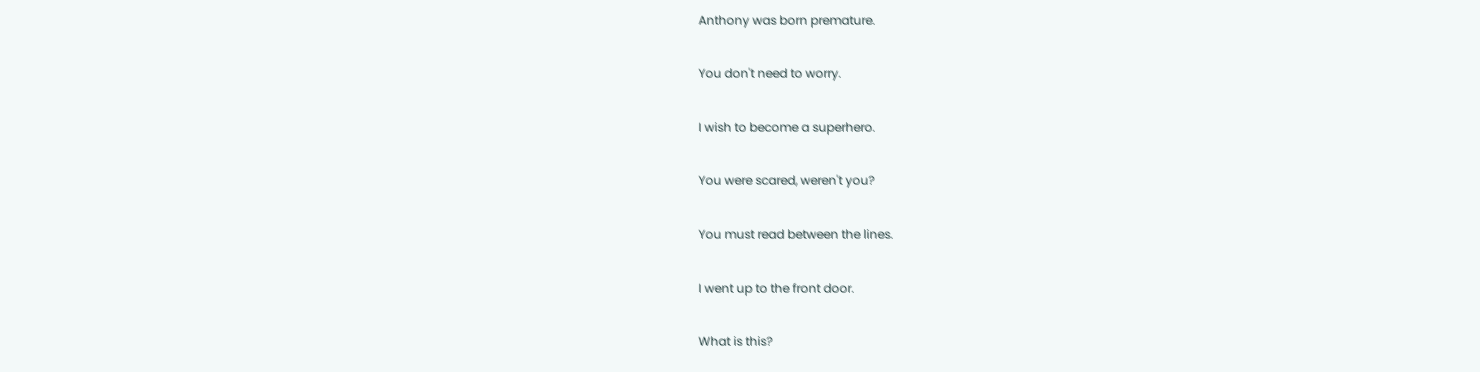Anthony was born premature.

You don't need to worry.

I wish to become a superhero.

You were scared, weren't you?

You must read between the lines.

I went up to the front door.

What is this?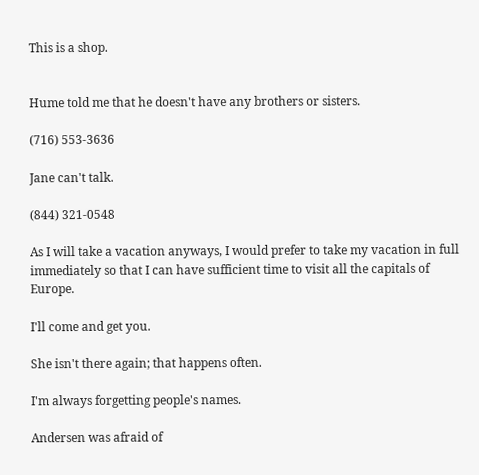This is a shop.


Hume told me that he doesn't have any brothers or sisters.

(716) 553-3636

Jane can't talk.

(844) 321-0548

As I will take a vacation anyways, I would prefer to take my vacation in full immediately so that I can have sufficient time to visit all the capitals of Europe.

I'll come and get you.

She isn't there again; that happens often.

I'm always forgetting people's names.

Andersen was afraid of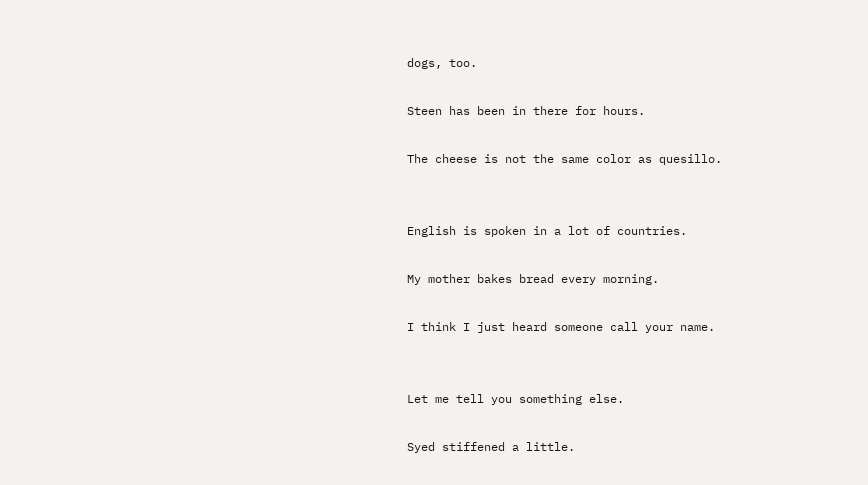dogs, too.

Steen has been in there for hours.

The cheese is not the same color as quesillo.


English is spoken in a lot of countries.

My mother bakes bread every morning.

I think I just heard someone call your name.


Let me tell you something else.

Syed stiffened a little.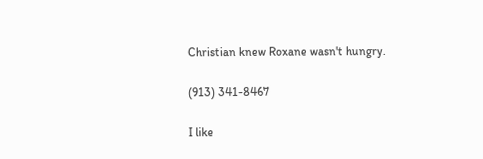Christian knew Roxane wasn't hungry.

(913) 341-8467

I like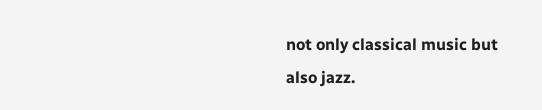not only classical music but also jazz.